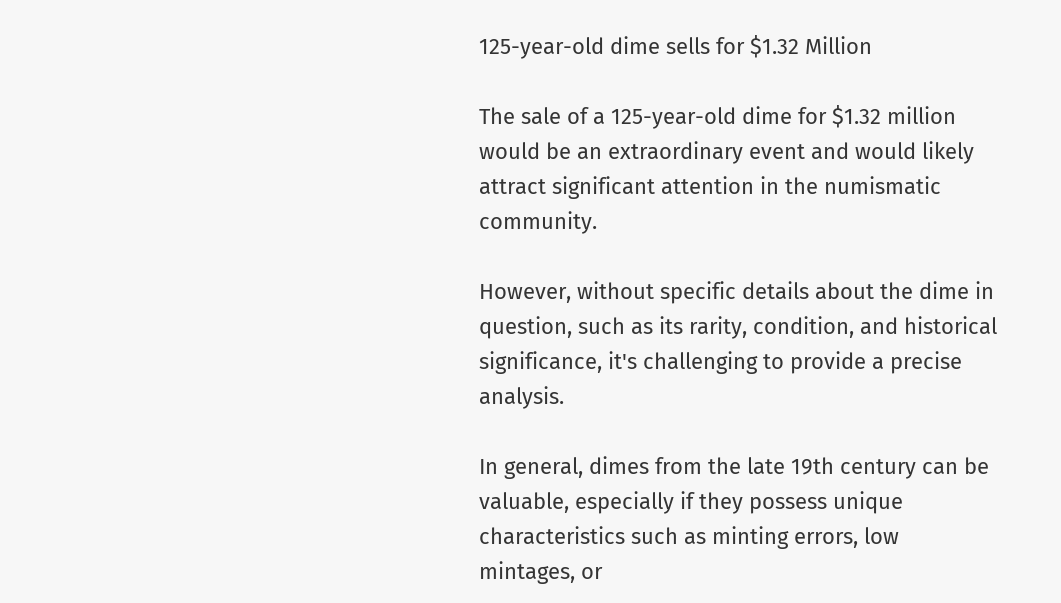125-year-old dime sells for $1.32 Million

The sale of a 125-year-old dime for $1.32 million would be an extraordinary event and would likely attract significant attention in the numismatic community.

However, without specific details about the dime in question, such as its rarity, condition, and historical significance, it's challenging to provide a precise analysis.

In general, dimes from the late 19th century can be valuable, especially if they possess unique characteristics such as minting errors, low mintages, or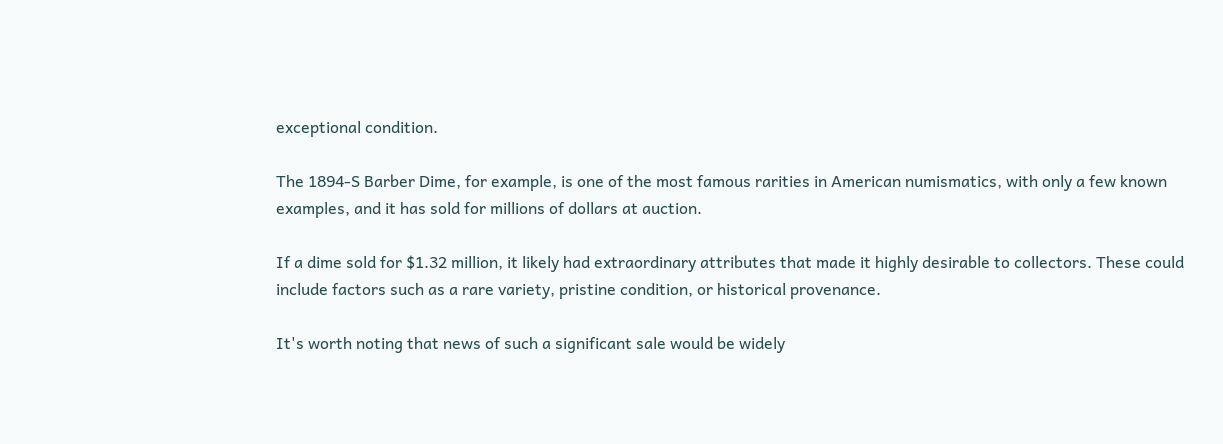exceptional condition.

The 1894-S Barber Dime, for example, is one of the most famous rarities in American numismatics, with only a few known examples, and it has sold for millions of dollars at auction.

If a dime sold for $1.32 million, it likely had extraordinary attributes that made it highly desirable to collectors. These could include factors such as a rare variety, pristine condition, or historical provenance.

It's worth noting that news of such a significant sale would be widely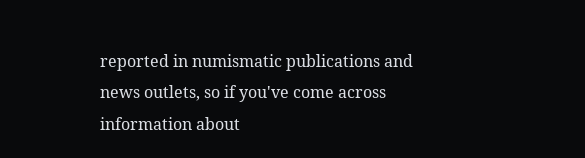reported in numismatic publications and news outlets, so if you've come across information about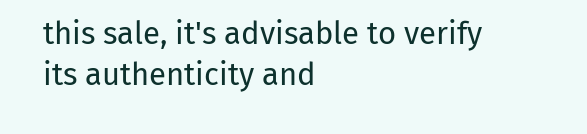this sale, it's advisable to verify its authenticity and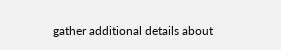gather additional details about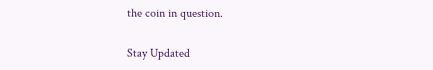the coin in question.

Stay Updated